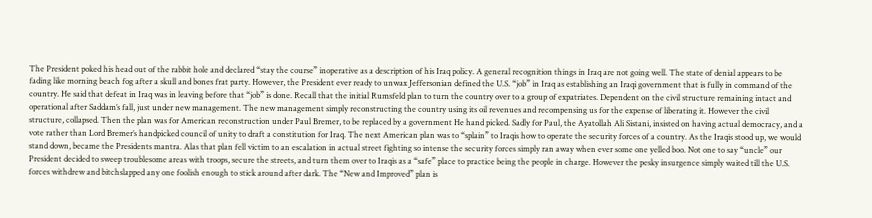The President poked his head out of the rabbit hole and declared “stay the course” inoperative as a description of his Iraq policy. A general recognition things in Iraq are not going well. The state of denial appears to be fading like morning beach fog after a skull and bones frat party. However, the President ever ready to unwax Jeffersonian defined the U.S. “job” in Iraq as establishing an Iraqi government that is fully in command of the country. He said that defeat in Iraq was in leaving before that “job” is done. Recall that the initial Rumsfeld plan to turn the country over to a group of expatriates. Dependent on the civil structure remaining intact and operational after Saddam’s fall, just under new management. The new management simply reconstructing the country using its oil revenues and recompensing us for the expense of liberating it. However the civil structure, collapsed. Then the plan was for American reconstruction under Paul Bremer, to be replaced by a government He hand picked. Sadly for Paul, the Ayatollah Ali Sistani, insisted on having actual democracy, and a vote rather than Lord Bremer’s handpicked council of unity to draft a constitution for Iraq. The next American plan was to “splain” to Iraqis how to operate the security forces of a country. As the Iraqis stood up, we would stand down, became the Presidents mantra. Alas that plan fell victim to an escalation in actual street fighting so intense the security forces simply ran away when ever some one yelled boo. Not one to say “uncle” our President decided to sweep troublesome areas with troops, secure the streets, and turn them over to Iraqis as a “safe” place to practice being the people in charge. However the pesky insurgence simply waited till the U.S. forces withdrew and bitchslapped any one foolish enough to stick around after dark. The “New and Improved” plan is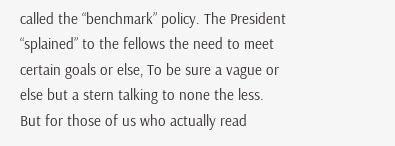called the “benchmark” policy. The President “splained” to the fellows the need to meet certain goals or else, To be sure a vague or else but a stern talking to none the less. But for those of us who actually read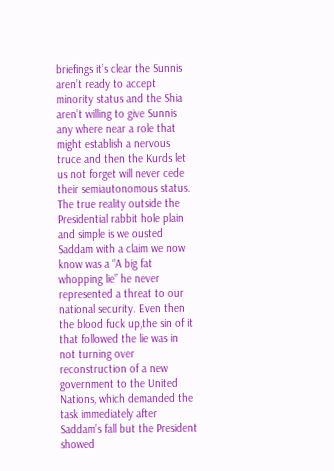briefings it’s clear the Sunnis aren’t ready to accept minority status and the Shia aren’t willing to give Sunnis any where near a role that might establish a nervous truce and then the Kurds let us not forget will never cede their semiautonomous status. The true reality outside the Presidential rabbit hole plain and simple is we ousted Saddam with a claim we now know was a “A big fat whopping lie” he never represented a threat to our national security. Even then the blood fuck up,the sin of it that followed the lie was in not turning over reconstruction of a new government to the United Nations, which demanded the task immediately after Saddam’s fall but the President showed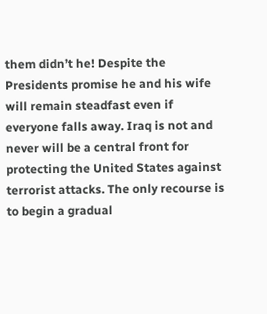them didn’t he! Despite the Presidents promise he and his wife will remain steadfast even if everyone falls away. Iraq is not and never will be a central front for protecting the United States against terrorist attacks. The only recourse is to begin a gradual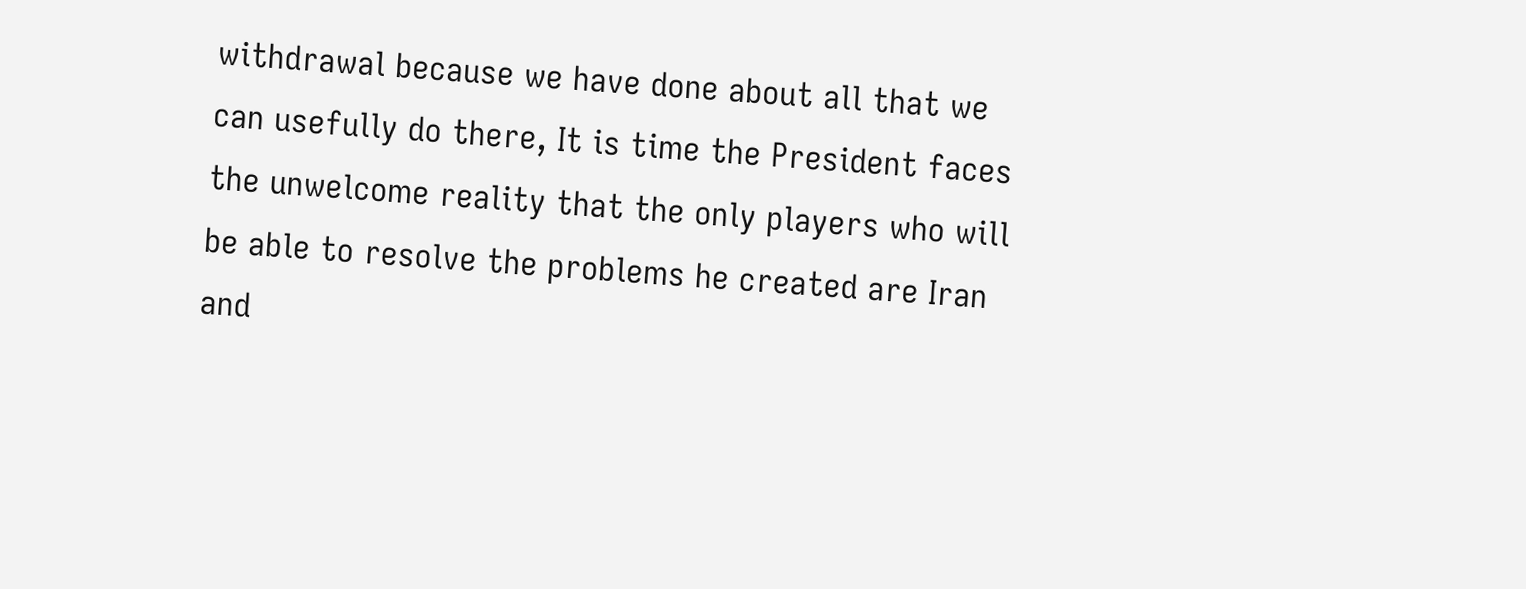withdrawal because we have done about all that we can usefully do there, It is time the President faces the unwelcome reality that the only players who will be able to resolve the problems he created are Iran and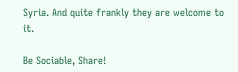Syria. And quite frankly they are welcome to it.

Be Sociable, Share!